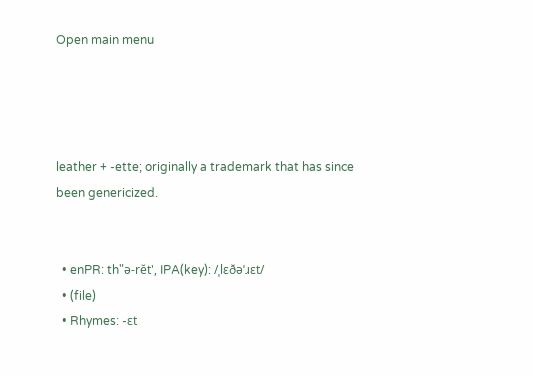Open main menu




leather + -ette; originally a trademark that has since been genericized.


  • enPR: th"ə-rĕt', IPA(key): /ˌlɛðəˈɹɛt/
  • (file)
  • Rhymes: -ɛt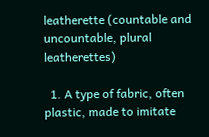leatherette (countable and uncountable, plural leatherettes)

  1. A type of fabric, often plastic, made to imitate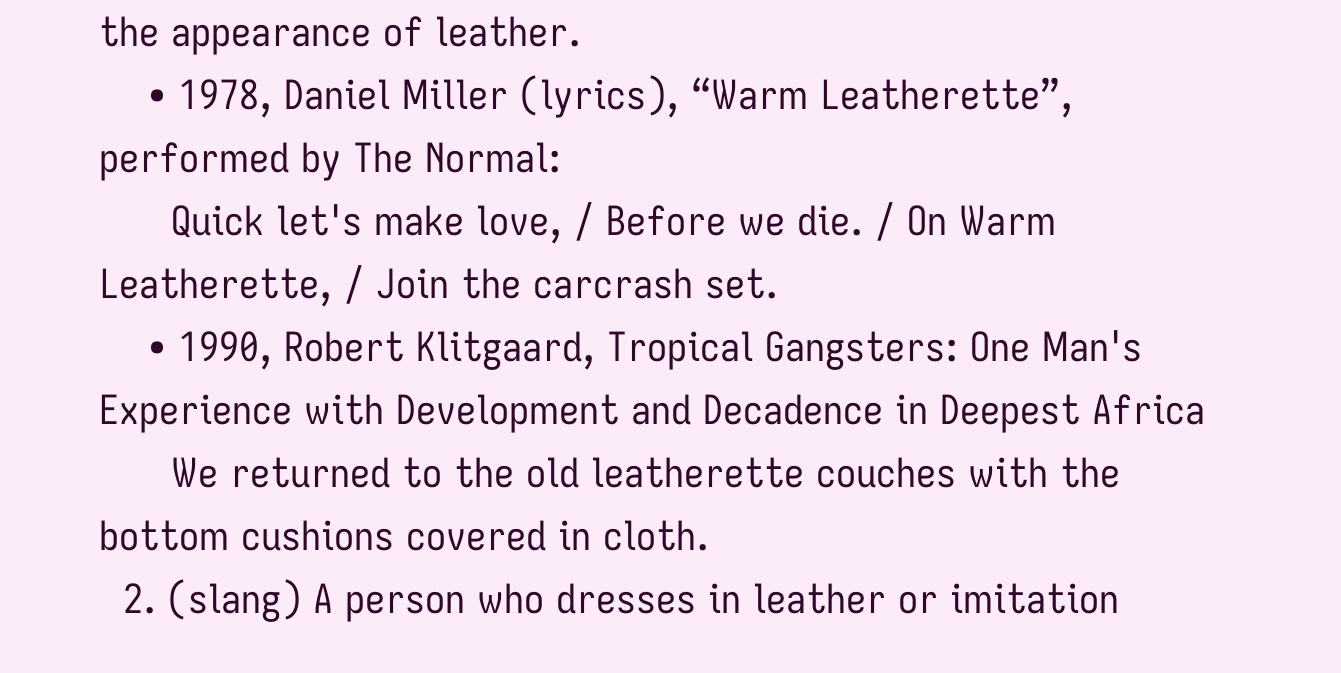the appearance of leather.
    • 1978, Daniel Miller (lyrics), “Warm Leatherette”, performed by The Normal:
      Quick let's make love, / Before we die. / On Warm Leatherette, / Join the carcrash set.
    • 1990, Robert Klitgaard, Tropical Gangsters: One Man's Experience with Development and Decadence in Deepest Africa
      We returned to the old leatherette couches with the bottom cushions covered in cloth.
  2. (slang) A person who dresses in leather or imitation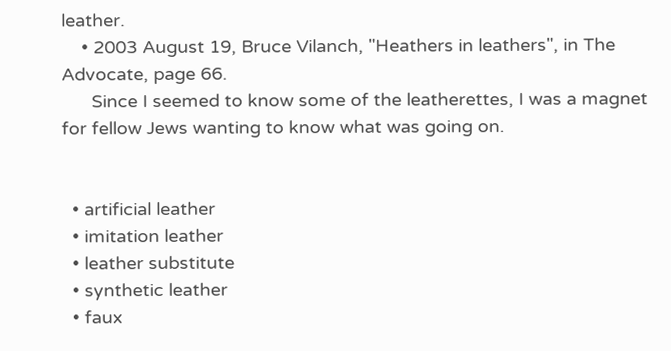leather.
    • 2003 August 19, Bruce Vilanch, "Heathers in leathers", in The Advocate, page 66.
      Since I seemed to know some of the leatherettes, I was a magnet for fellow Jews wanting to know what was going on.


  • artificial leather
  • imitation leather
  • leather substitute
  • synthetic leather
  • faux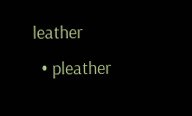leather
  • pleather